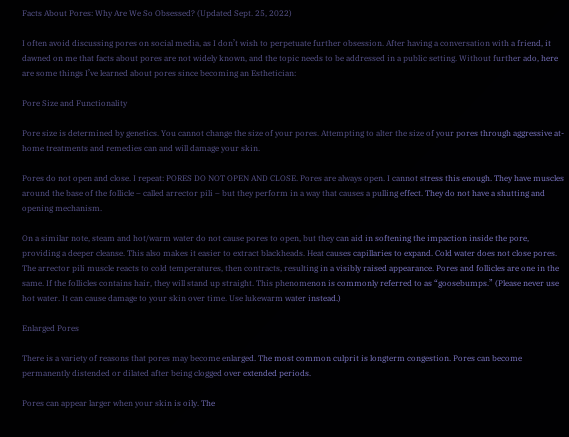Facts About Pores: Why Are We So Obsessed? (Updated Sept. 25, 2022)

I often avoid discussing pores on social media, as I don’t wish to perpetuate further obsession. After having a conversation with a friend, it dawned on me that facts about pores are not widely known, and the topic needs to be addressed in a public setting. Without further ado, here are some things I’ve learned about pores since becoming an Esthetician:

Pore Size and Functionality

Pore size is determined by genetics. You cannot change the size of your pores. Attempting to alter the size of your pores through aggressive at-home treatments and remedies can and will damage your skin.

Pores do not open and close. I repeat: PORES DO NOT OPEN AND CLOSE. Pores are always open. I cannot stress this enough. They have muscles around the base of the follicle – called arrector pili – but they perform in a way that causes a pulling effect. They do not have a shutting and opening mechanism.

On a similar note, steam and hot/warm water do not cause pores to open, but they can aid in softening the impaction inside the pore, providing a deeper cleanse. This also makes it easier to extract blackheads. Heat causes capillaries to expand. Cold water does not close pores. The arrector pili muscle reacts to cold temperatures, then contracts, resulting in a visibly raised appearance. Pores and follicles are one in the same. If the follicles contains hair, they will stand up straight. This phenomenon is commonly referred to as “goosebumps.” (Please never use hot water. It can cause damage to your skin over time. Use lukewarm water instead.)

Enlarged Pores

There is a variety of reasons that pores may become enlarged. The most common culprit is longterm congestion. Pores can become permanently distended or dilated after being clogged over extended periods.

Pores can appear larger when your skin is oily. The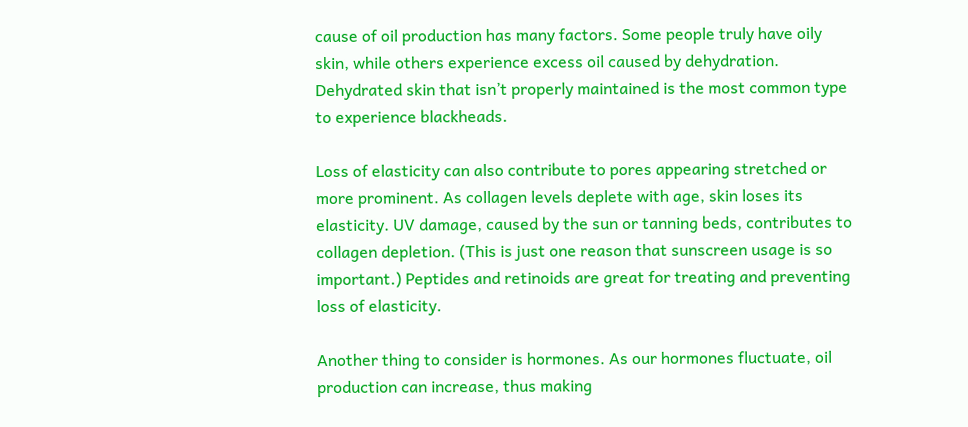cause of oil production has many factors. Some people truly have oily skin, while others experience excess oil caused by dehydration. Dehydrated skin that isn’t properly maintained is the most common type to experience blackheads.

Loss of elasticity can also contribute to pores appearing stretched or more prominent. As collagen levels deplete with age, skin loses its elasticity. UV damage, caused by the sun or tanning beds, contributes to collagen depletion. (This is just one reason that sunscreen usage is so important.) Peptides and retinoids are great for treating and preventing loss of elasticity.

Another thing to consider is hormones. As our hormones fluctuate, oil production can increase, thus making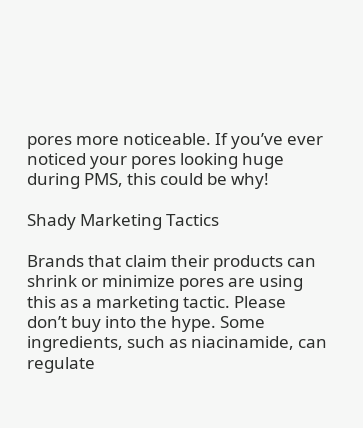pores more noticeable. If you’ve ever noticed your pores looking huge during PMS, this could be why!

Shady Marketing Tactics

Brands that claim their products can shrink or minimize pores are using this as a marketing tactic. Please don’t buy into the hype. Some ingredients, such as niacinamide, can regulate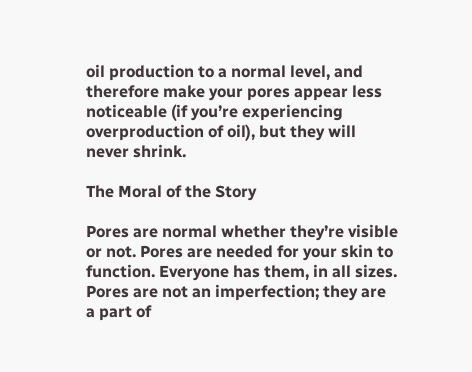oil production to a normal level, and therefore make your pores appear less noticeable (if you’re experiencing overproduction of oil), but they will never shrink.

The Moral of the Story

Pores are normal whether they’re visible or not. Pores are needed for your skin to function. Everyone has them, in all sizes. Pores are not an imperfection; they are a part of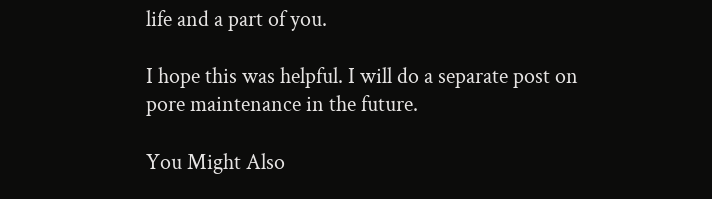life and a part of you.

I hope this was helpful. I will do a separate post on pore maintenance in the future.

You Might Also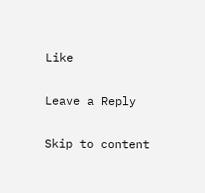Like

Leave a Reply

Skip to content